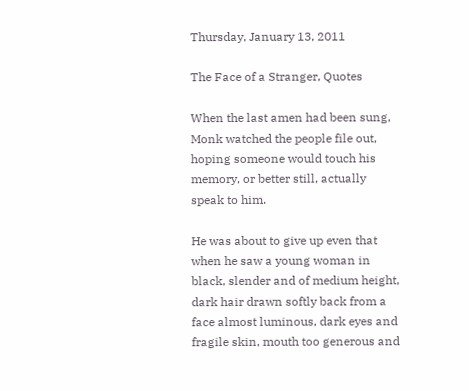Thursday, January 13, 2011

The Face of a Stranger, Quotes

When the last amen had been sung, Monk watched the people file out, hoping someone would touch his memory, or better still, actually speak to him.

He was about to give up even that when he saw a young woman in black, slender and of medium height, dark hair drawn softly back from a face almost luminous, dark eyes and fragile skin, mouth too generous and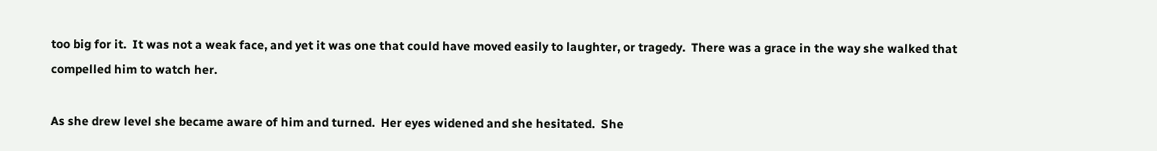too big for it.  It was not a weak face, and yet it was one that could have moved easily to laughter, or tragedy.  There was a grace in the way she walked that compelled him to watch her.

As she drew level she became aware of him and turned.  Her eyes widened and she hesitated.  She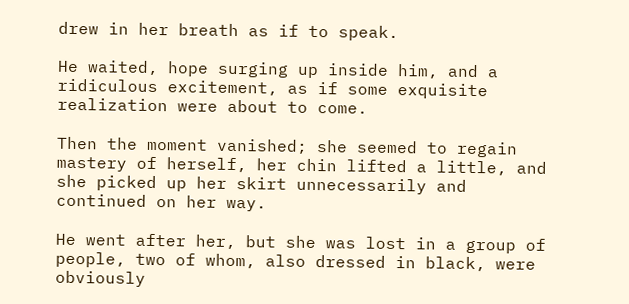drew in her breath as if to speak.

He waited, hope surging up inside him, and a ridiculous excitement, as if some exquisite realization were about to come.

Then the moment vanished; she seemed to regain mastery of herself, her chin lifted a little, and she picked up her skirt unnecessarily and continued on her way.

He went after her, but she was lost in a group of people, two of whom, also dressed in black, were obviously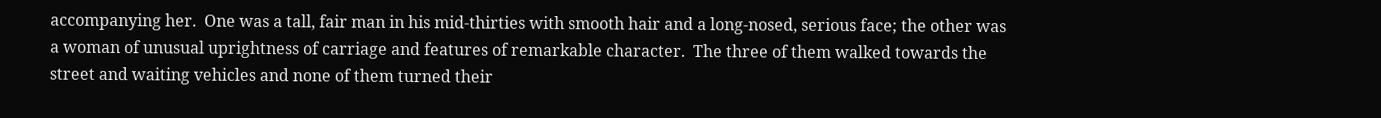accompanying her.  One was a tall, fair man in his mid-thirties with smooth hair and a long-nosed, serious face; the other was a woman of unusual uprightness of carriage and features of remarkable character.  The three of them walked towards the street and waiting vehicles and none of them turned their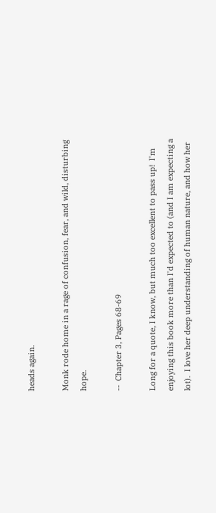heads again.

Monk rode home in a rage of confusion, fear, and wild, disturbing hope.

--  Chapter 3, Pages 68-69

Long for a quote, I know, but much too excellent to pass up!  I'm enjoying this book more than I'd expected to (and I am expecting a lot).  I love her deep understanding of human nature, and how her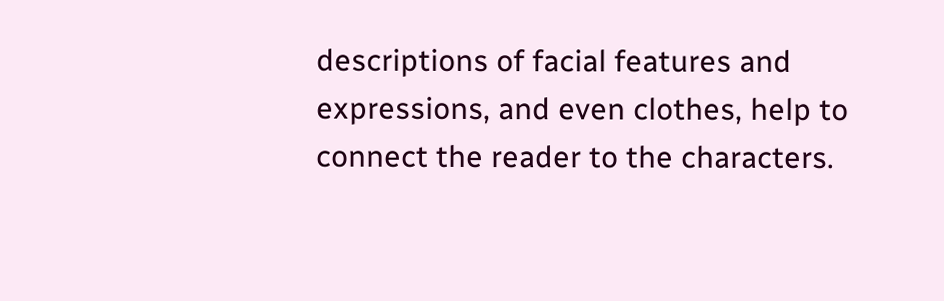descriptions of facial features and expressions, and even clothes, help to connect the reader to the characters.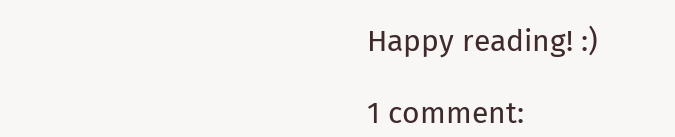Happy reading! :)

1 comment: